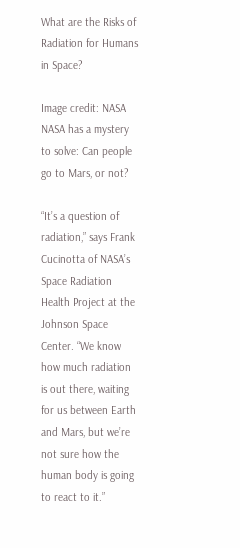What are the Risks of Radiation for Humans in Space?

Image credit: NASA
NASA has a mystery to solve: Can people go to Mars, or not?

“It’s a question of radiation,” says Frank Cucinotta of NASA’s Space Radiation Health Project at the Johnson Space Center. “We know how much radiation is out there, waiting for us between Earth and Mars, but we’re not sure how the human body is going to react to it.”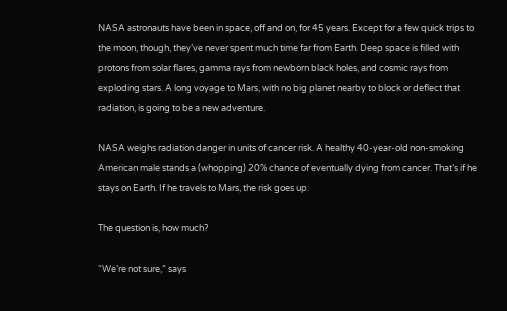NASA astronauts have been in space, off and on, for 45 years. Except for a few quick trips to the moon, though, they’ve never spent much time far from Earth. Deep space is filled with protons from solar flares, gamma rays from newborn black holes, and cosmic rays from exploding stars. A long voyage to Mars, with no big planet nearby to block or deflect that radiation, is going to be a new adventure.

NASA weighs radiation danger in units of cancer risk. A healthy 40-year-old non-smoking American male stands a (whopping) 20% chance of eventually dying from cancer. That’s if he stays on Earth. If he travels to Mars, the risk goes up.

The question is, how much?

“We’re not sure,” says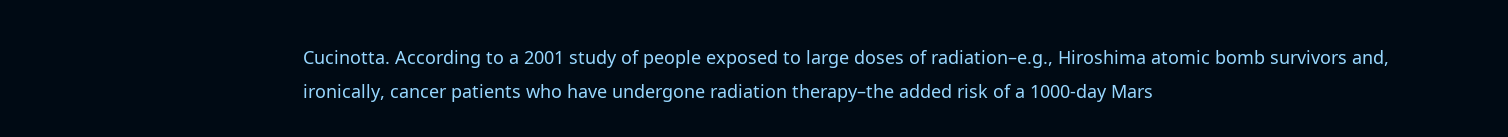Cucinotta. According to a 2001 study of people exposed to large doses of radiation–e.g., Hiroshima atomic bomb survivors and, ironically, cancer patients who have undergone radiation therapy–the added risk of a 1000-day Mars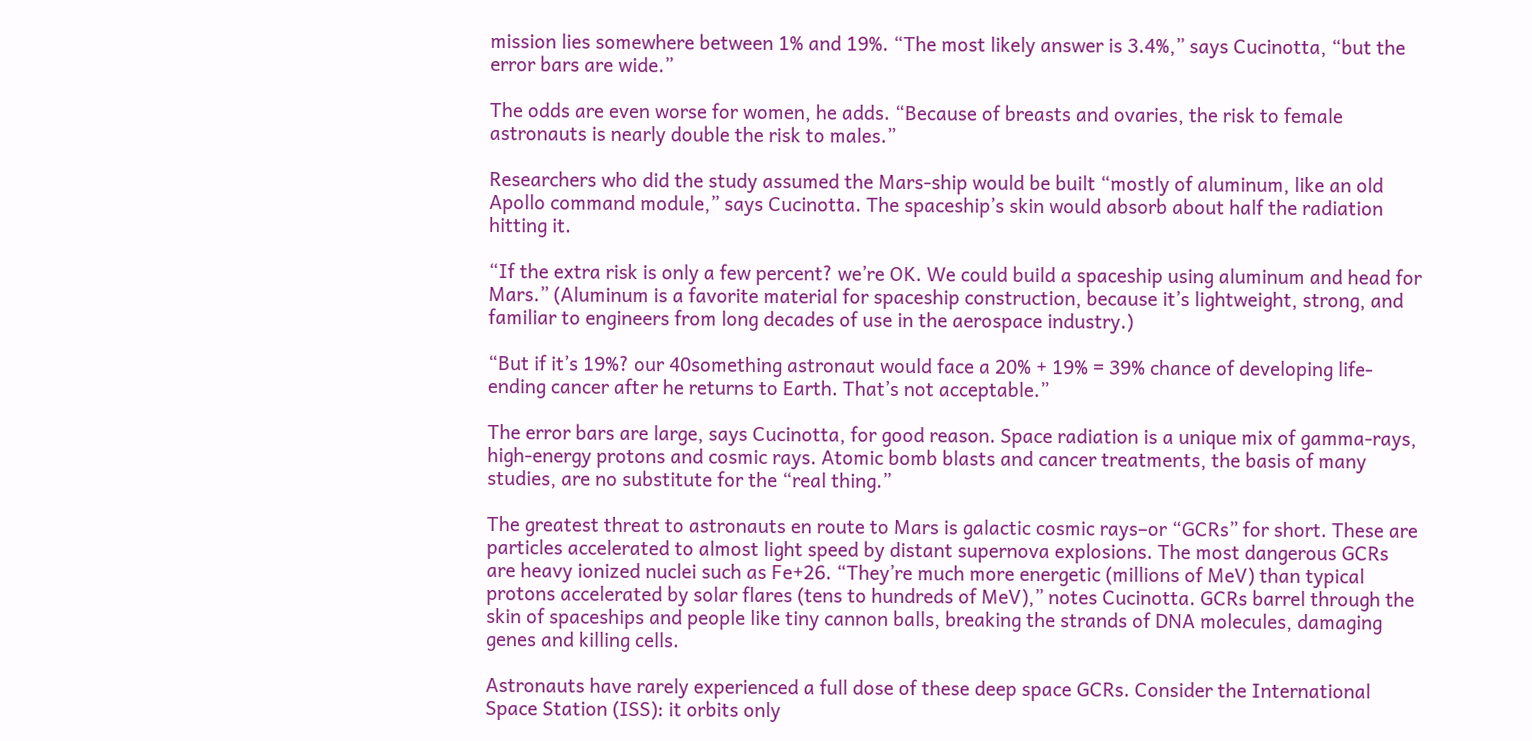mission lies somewhere between 1% and 19%. “The most likely answer is 3.4%,” says Cucinotta, “but the error bars are wide.”

The odds are even worse for women, he adds. “Because of breasts and ovaries, the risk to female astronauts is nearly double the risk to males.”

Researchers who did the study assumed the Mars-ship would be built “mostly of aluminum, like an old Apollo command module,” says Cucinotta. The spaceship’s skin would absorb about half the radiation hitting it.

“If the extra risk is only a few percent? we’re OK. We could build a spaceship using aluminum and head for Mars.” (Aluminum is a favorite material for spaceship construction, because it’s lightweight, strong, and familiar to engineers from long decades of use in the aerospace industry.)

“But if it’s 19%? our 40something astronaut would face a 20% + 19% = 39% chance of developing life-ending cancer after he returns to Earth. That’s not acceptable.”

The error bars are large, says Cucinotta, for good reason. Space radiation is a unique mix of gamma-rays, high-energy protons and cosmic rays. Atomic bomb blasts and cancer treatments, the basis of many studies, are no substitute for the “real thing.”

The greatest threat to astronauts en route to Mars is galactic cosmic rays–or “GCRs” for short. These are particles accelerated to almost light speed by distant supernova explosions. The most dangerous GCRs are heavy ionized nuclei such as Fe+26. “They’re much more energetic (millions of MeV) than typical protons accelerated by solar flares (tens to hundreds of MeV),” notes Cucinotta. GCRs barrel through the skin of spaceships and people like tiny cannon balls, breaking the strands of DNA molecules, damaging genes and killing cells.

Astronauts have rarely experienced a full dose of these deep space GCRs. Consider the International Space Station (ISS): it orbits only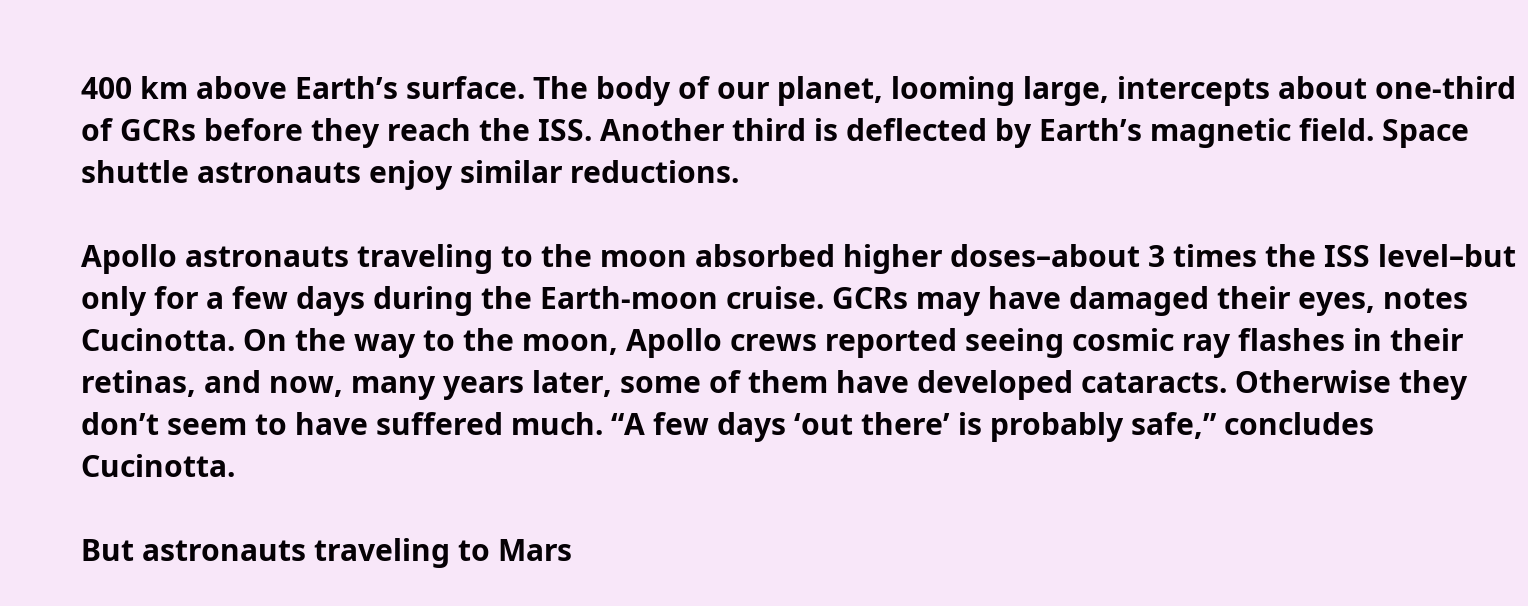400 km above Earth’s surface. The body of our planet, looming large, intercepts about one-third of GCRs before they reach the ISS. Another third is deflected by Earth’s magnetic field. Space shuttle astronauts enjoy similar reductions.

Apollo astronauts traveling to the moon absorbed higher doses–about 3 times the ISS level–but only for a few days during the Earth-moon cruise. GCRs may have damaged their eyes, notes Cucinotta. On the way to the moon, Apollo crews reported seeing cosmic ray flashes in their retinas, and now, many years later, some of them have developed cataracts. Otherwise they don’t seem to have suffered much. “A few days ‘out there’ is probably safe,” concludes Cucinotta.

But astronauts traveling to Mars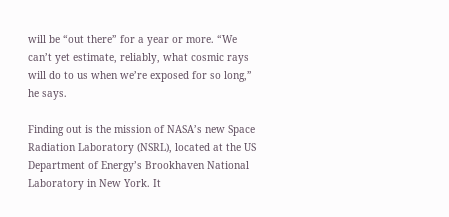will be “out there” for a year or more. “We can’t yet estimate, reliably, what cosmic rays will do to us when we’re exposed for so long,” he says.

Finding out is the mission of NASA’s new Space Radiation Laboratory (NSRL), located at the US Department of Energy’s Brookhaven National Laboratory in New York. It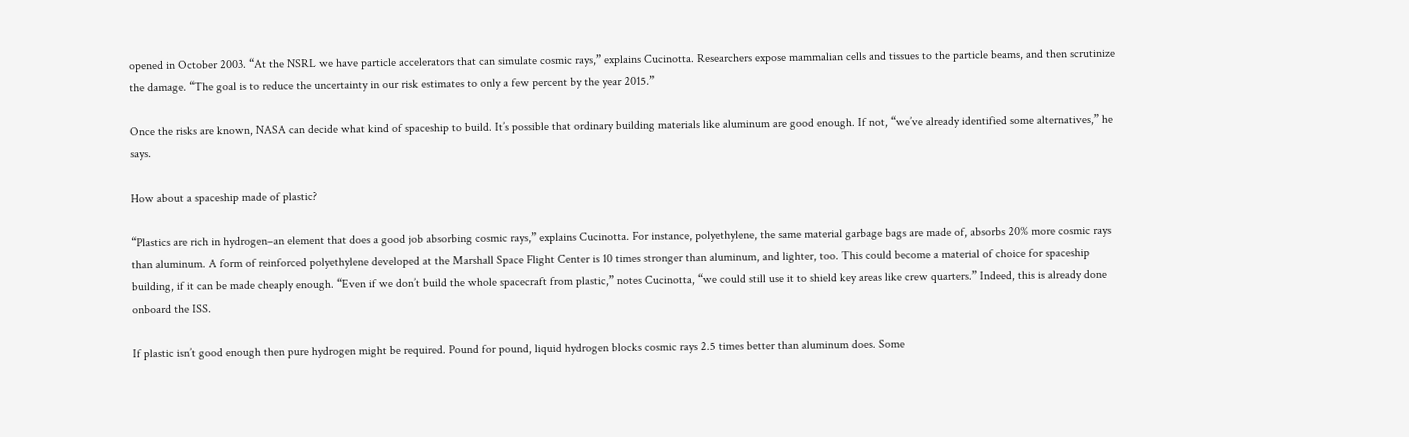opened in October 2003. “At the NSRL we have particle accelerators that can simulate cosmic rays,” explains Cucinotta. Researchers expose mammalian cells and tissues to the particle beams, and then scrutinize the damage. “The goal is to reduce the uncertainty in our risk estimates to only a few percent by the year 2015.”

Once the risks are known, NASA can decide what kind of spaceship to build. It’s possible that ordinary building materials like aluminum are good enough. If not, “we’ve already identified some alternatives,” he says.

How about a spaceship made of plastic?

“Plastics are rich in hydrogen–an element that does a good job absorbing cosmic rays,” explains Cucinotta. For instance, polyethylene, the same material garbage bags are made of, absorbs 20% more cosmic rays than aluminum. A form of reinforced polyethylene developed at the Marshall Space Flight Center is 10 times stronger than aluminum, and lighter, too. This could become a material of choice for spaceship building, if it can be made cheaply enough. “Even if we don’t build the whole spacecraft from plastic,” notes Cucinotta, “we could still use it to shield key areas like crew quarters.” Indeed, this is already done onboard the ISS.

If plastic isn’t good enough then pure hydrogen might be required. Pound for pound, liquid hydrogen blocks cosmic rays 2.5 times better than aluminum does. Some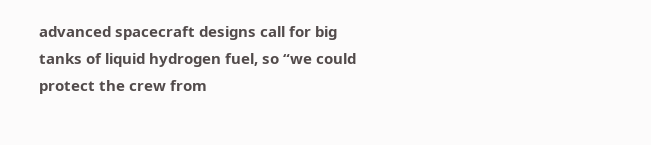advanced spacecraft designs call for big tanks of liquid hydrogen fuel, so “we could protect the crew from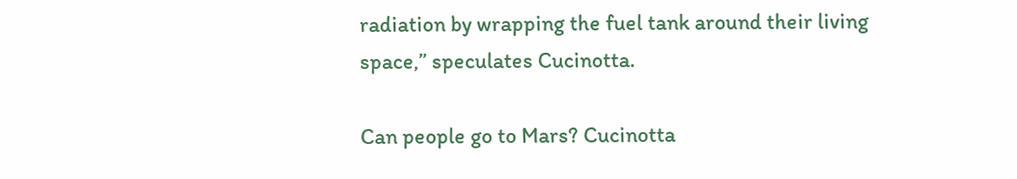radiation by wrapping the fuel tank around their living space,” speculates Cucinotta.

Can people go to Mars? Cucinotta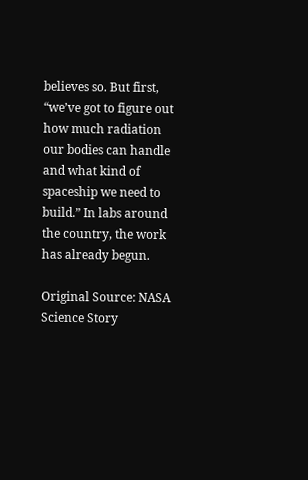believes so. But first, “we’ve got to figure out how much radiation our bodies can handle and what kind of spaceship we need to build.” In labs around the country, the work has already begun.

Original Source: NASA Science Story